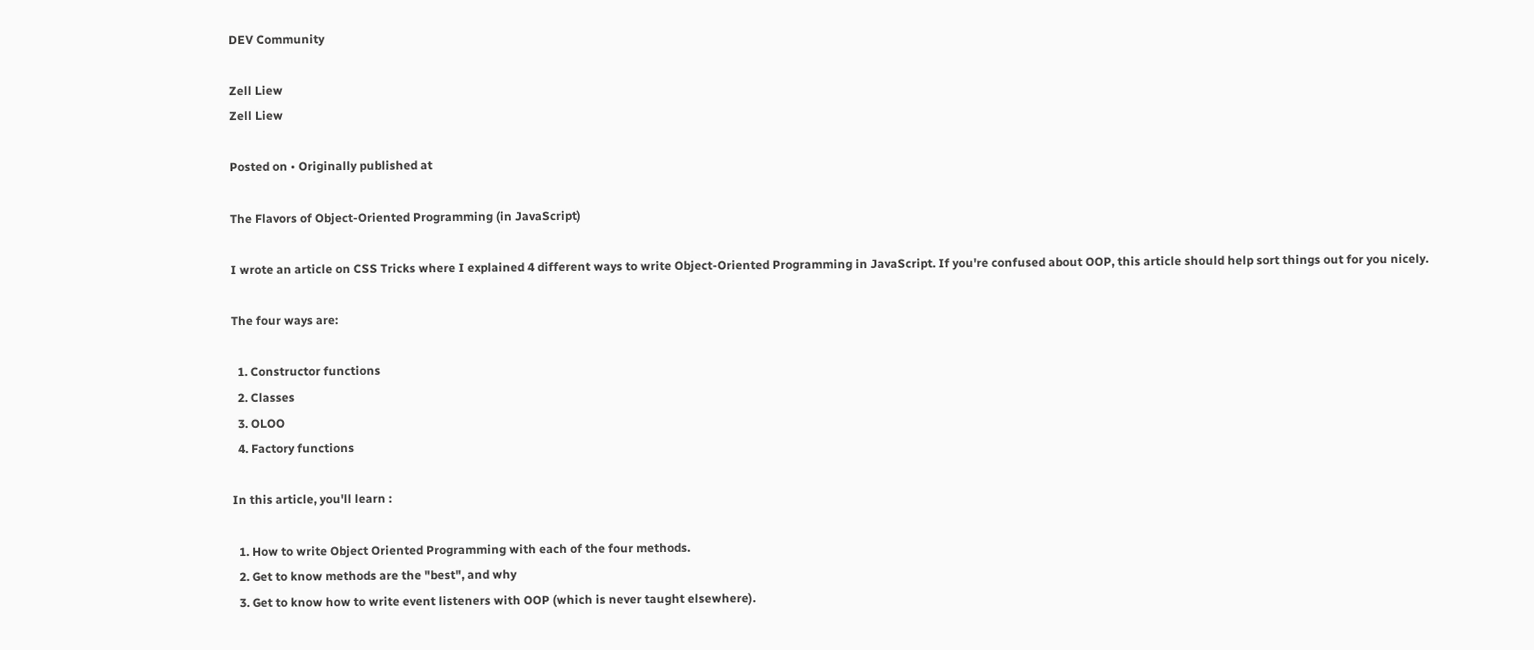DEV Community

Zell Liew
Zell Liew

Posted on • Originally published at

The Flavors of Object-Oriented Programming (in JavaScript)

I wrote an article on CSS Tricks where I explained 4 different ways to write Object-Oriented Programming in JavaScript. If you're confused about OOP, this article should help sort things out for you nicely.

The four ways are:

  1. Constructor functions
  2. Classes
  3. OLOO
  4. Factory functions

In this article, you'll learn :

  1. How to write Object Oriented Programming with each of the four methods.
  2. Get to know methods are the "best", and why
  3. Get to know how to write event listeners with OOP (which is never taught elsewhere).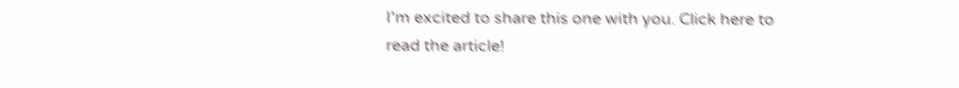I'm excited to share this one with you. Click here to read the article!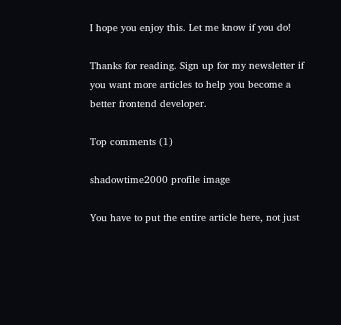I hope you enjoy this. Let me know if you do!

Thanks for reading. Sign up for my newsletter if you want more articles to help you become a better frontend developer.

Top comments (1)

shadowtime2000 profile image

You have to put the entire article here, not just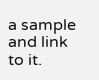a sample and link to it.